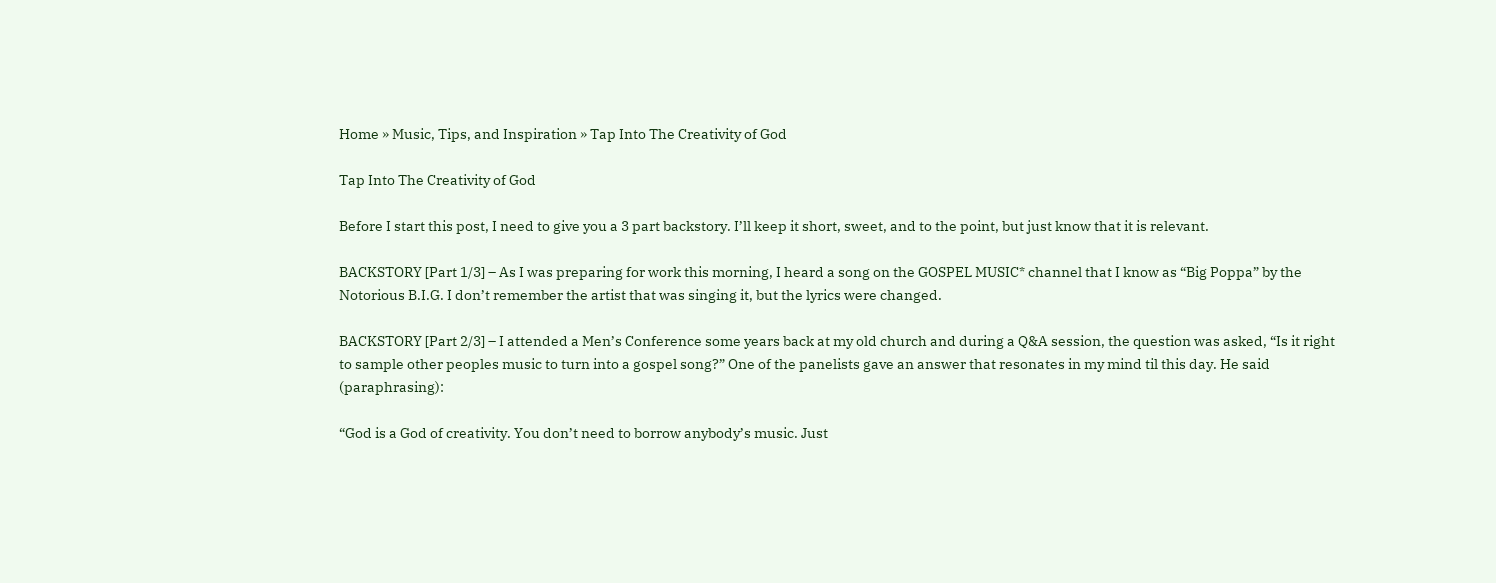Home » Music, Tips, and Inspiration » Tap Into The Creativity of God

Tap Into The Creativity of God

Before I start this post, I need to give you a 3 part backstory. I’ll keep it short, sweet, and to the point, but just know that it is relevant.

BACKSTORY [Part 1/3] – As I was preparing for work this morning, I heard a song on the GOSPEL MUSIC* channel that I know as “Big Poppa” by the Notorious B.I.G. I don’t remember the artist that was singing it, but the lyrics were changed.

BACKSTORY [Part 2/3] – I attended a Men’s Conference some years back at my old church and during a Q&A session, the question was asked, “Is it right to sample other peoples music to turn into a gospel song?” One of the panelists gave an answer that resonates in my mind til this day. He said (paraphrasing):

“God is a God of creativity. You don’t need to borrow anybody’s music. Just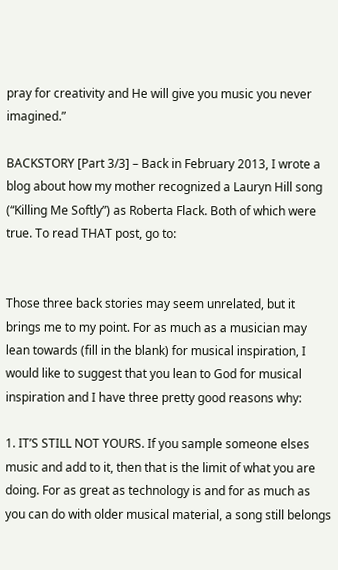pray for creativity and He will give you music you never imagined.”

BACKSTORY [Part 3/3] – Back in February 2013, I wrote a blog about how my mother recognized a Lauryn Hill song (“Killing Me Softly”) as Roberta Flack. Both of which were true. To read THAT post, go to:


Those three back stories may seem unrelated, but it brings me to my point. For as much as a musician may lean towards (fill in the blank) for musical inspiration, I would like to suggest that you lean to God for musical inspiration and I have three pretty good reasons why:

1. IT’S STILL NOT YOURS. If you sample someone elses music and add to it, then that is the limit of what you are doing. For as great as technology is and for as much as you can do with older musical material, a song still belongs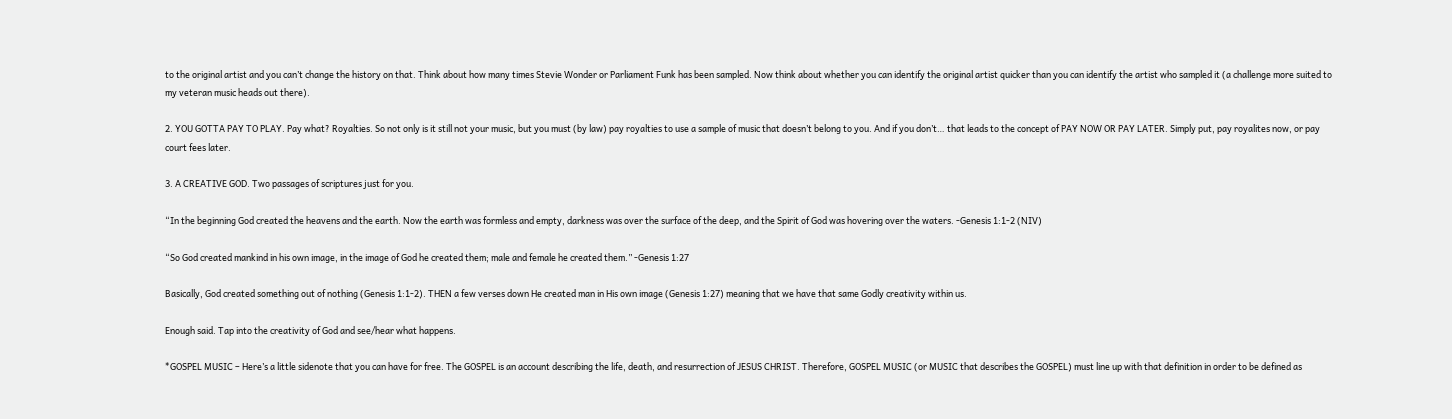to the original artist and you can’t change the history on that. Think about how many times Stevie Wonder or Parliament Funk has been sampled. Now think about whether you can identify the original artist quicker than you can identify the artist who sampled it (a challenge more suited to my veteran music heads out there).

2. YOU GOTTA PAY TO PLAY. Pay what? Royalties. So not only is it still not your music, but you must (by law) pay royalties to use a sample of music that doesn’t belong to you. And if you don’t… that leads to the concept of PAY NOW OR PAY LATER. Simply put, pay royalites now, or pay court fees later.

3. A CREATIVE GOD. Two passages of scriptures just for you.

“In the beginning God created the heavens and the earth. Now the earth was formless and empty, darkness was over the surface of the deep, and the Spirit of God was hovering over the waters. -Genesis 1:1-2 (NIV)

“So God created mankind in his own image, in the image of God he created them; male and female he created them.” -Genesis 1:27

Basically, God created something out of nothing (Genesis 1:1-2). THEN a few verses down He created man in His own image (Genesis 1:27) meaning that we have that same Godly creativity within us.

Enough said. Tap into the creativity of God and see/hear what happens.

*GOSPEL MUSIC – Here’s a little sidenote that you can have for free. The GOSPEL is an account describing the life, death, and resurrection of JESUS CHRIST. Therefore, GOSPEL MUSIC (or MUSIC that describes the GOSPEL) must line up with that definition in order to be defined as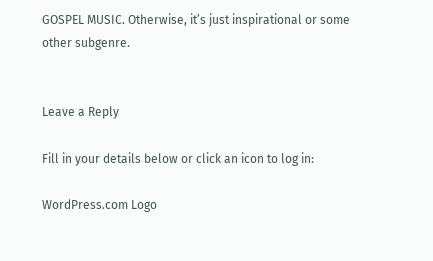GOSPEL MUSIC. Otherwise, it’s just inspirational or some other subgenre.


Leave a Reply

Fill in your details below or click an icon to log in:

WordPress.com Logo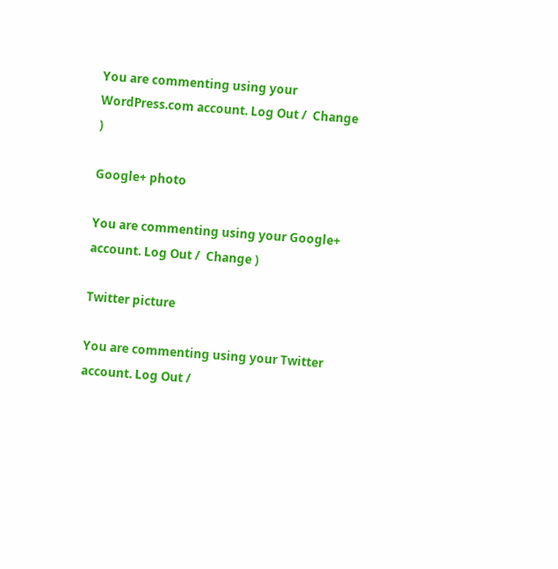You are commenting using your WordPress.com account. Log Out /  Change )

Google+ photo

You are commenting using your Google+ account. Log Out /  Change )

Twitter picture

You are commenting using your Twitter account. Log Out /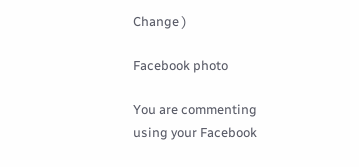Change )

Facebook photo

You are commenting using your Facebook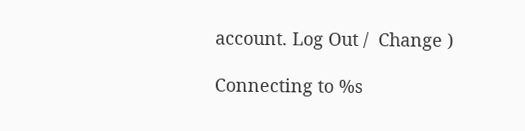account. Log Out /  Change )

Connecting to %s